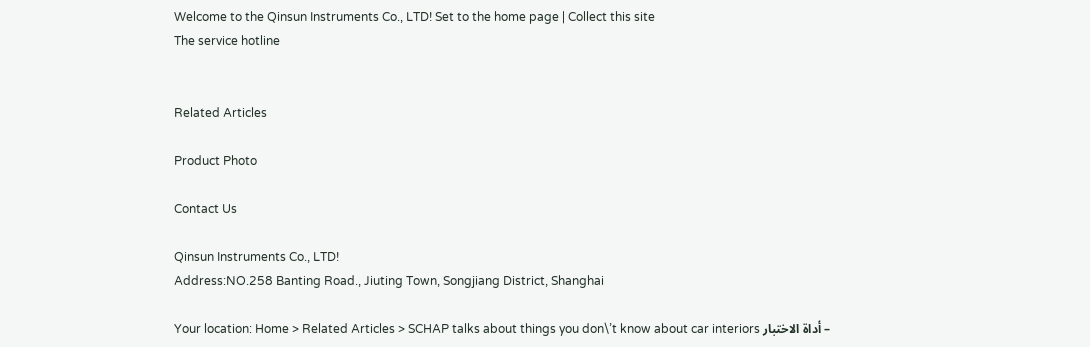Welcome to the Qinsun Instruments Co., LTD! Set to the home page | Collect this site
The service hotline


Related Articles

Product Photo

Contact Us

Qinsun Instruments Co., LTD!
Address:NO.258 Banting Road., Jiuting Town, Songjiang District, Shanghai

Your location: Home > Related Articles > SCHAP talks about things you don\’t know about car interiors أداة الاختبار –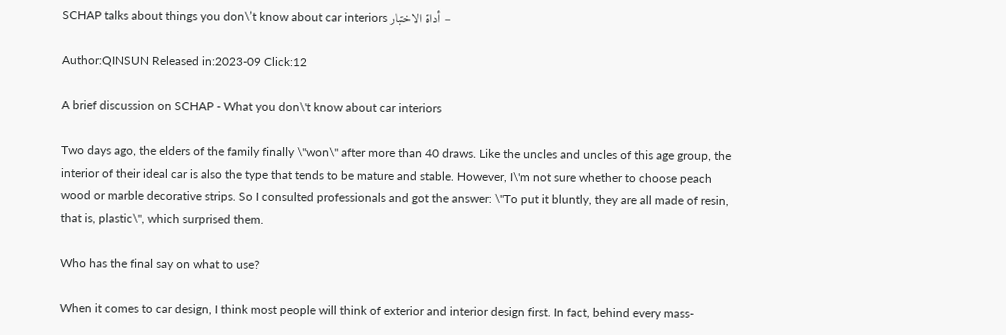SCHAP talks about things you don\’t know about car interiors أداة الاختبار –

Author:QINSUN Released in:2023-09 Click:12

A brief discussion on SCHAP - What you don\'t know about car interiors

Two days ago, the elders of the family finally \"won\" after more than 40 draws. Like the uncles and uncles of this age group, the interior of their ideal car is also the type that tends to be mature and stable. However, I\'m not sure whether to choose peach wood or marble decorative strips. So I consulted professionals and got the answer: \"To put it bluntly, they are all made of resin, that is, plastic\", which surprised them.

Who has the final say on what to use?

When it comes to car design, I think most people will think of exterior and interior design first. In fact, behind every mass-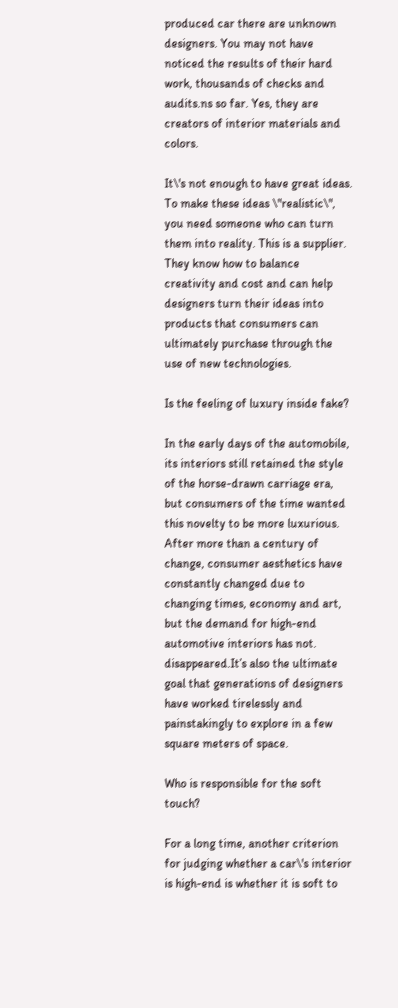produced car there are unknown designers. You may not have noticed the results of their hard work, thousands of checks and audits.ns so far. Yes, they are creators of interior materials and colors.

It\'s not enough to have great ideas. To make these ideas \"realistic\", you need someone who can turn them into reality. This is a supplier. They know how to balance creativity and cost and can help designers turn their ideas into products that consumers can ultimately purchase through the use of new technologies.

Is the feeling of luxury inside fake?

In the early days of the automobile, its interiors still retained the style of the horse-drawn carriage era, but consumers of the time wanted this novelty to be more luxurious. After more than a century of change, consumer aesthetics have constantly changed due to changing times, economy and art, but the demand for high-end automotive interiors has not. disappeared.It’s also the ultimate goal that generations of designers have worked tirelessly and painstakingly to explore in a few square meters of space.

Who is responsible for the soft touch?

For a long time, another criterion for judging whether a car\'s interior is high-end is whether it is soft to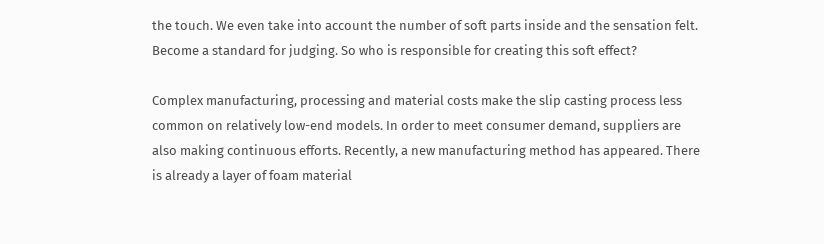the touch. We even take into account the number of soft parts inside and the sensation felt. Become a standard for judging. So who is responsible for creating this soft effect?

Complex manufacturing, processing and material costs make the slip casting process less common on relatively low-end models. In order to meet consumer demand, suppliers are also making continuous efforts. Recently, a new manufacturing method has appeared. There is already a layer of foam material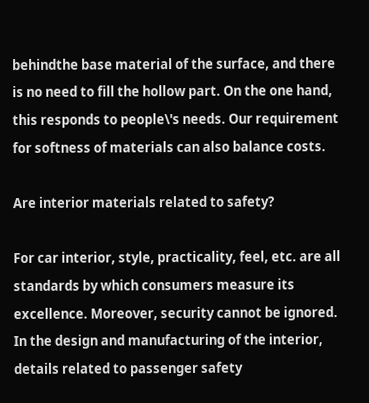behindthe base material of the surface, and there is no need to fill the hollow part. On the one hand, this responds to people\'s needs. Our requirement for softness of materials can also balance costs.

Are interior materials related to safety?

For car interior, style, practicality, feel, etc. are all standards by which consumers measure its excellence. Moreover, security cannot be ignored. In the design and manufacturing of the interior, details related to passenger safety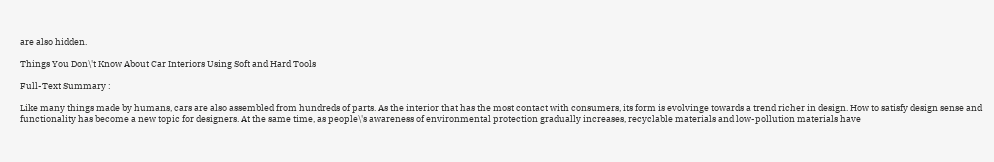are also hidden.

Things You Don\'t Know About Car Interiors Using Soft and Hard Tools

Full-Text Summary :

Like many things made by humans, cars are also assembled from hundreds of parts. As the interior that has the most contact with consumers, its form is evolvinge towards a trend richer in design. How to satisfy design sense and functionality has become a new topic for designers. At the same time, as people\'s awareness of environmental protection gradually increases, recyclable materials and low-pollution materials have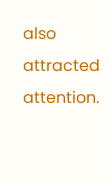also attracted attention.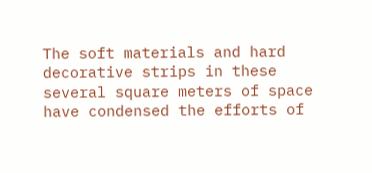The soft materials and hard decorative strips in these several square meters of space have condensed the efforts of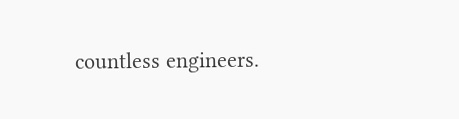countless engineers.